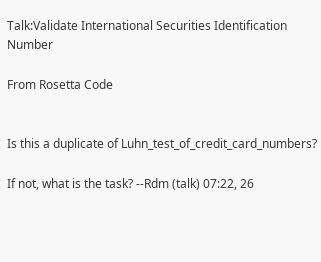Talk:Validate International Securities Identification Number

From Rosetta Code


Is this a duplicate of Luhn_test_of_credit_card_numbers?

If not, what is the task? --Rdm (talk) 07:22, 26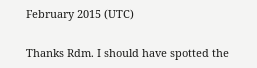February 2015 (UTC)

Thanks Rdm. I should have spotted the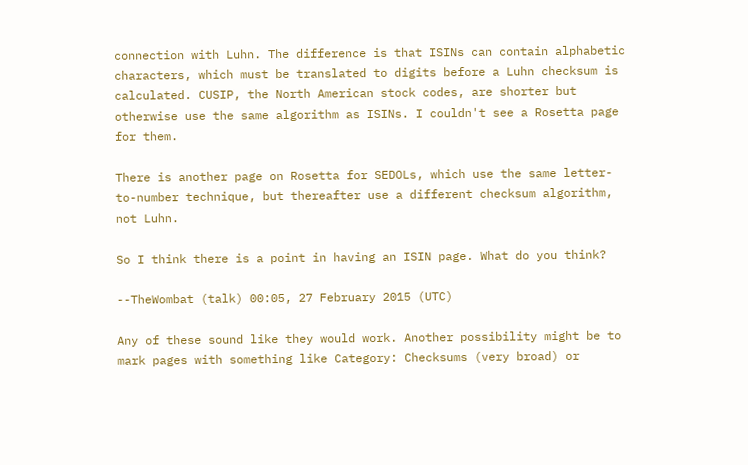connection with Luhn. The difference is that ISINs can contain alphabetic characters, which must be translated to digits before a Luhn checksum is calculated. CUSIP, the North American stock codes, are shorter but otherwise use the same algorithm as ISINs. I couldn't see a Rosetta page for them.

There is another page on Rosetta for SEDOLs, which use the same letter-to-number technique, but thereafter use a different checksum algorithm, not Luhn.

So I think there is a point in having an ISIN page. What do you think?

--TheWombat (talk) 00:05, 27 February 2015 (UTC)

Any of these sound like they would work. Another possibility might be to mark pages with something like Category: Checksums (very broad) or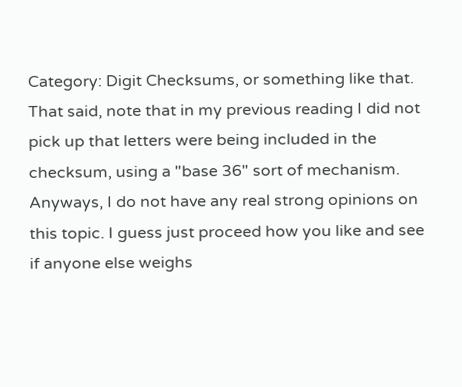Category: Digit Checksums, or something like that.
That said, note that in my previous reading I did not pick up that letters were being included in the checksum, using a "base 36" sort of mechanism.
Anyways, I do not have any real strong opinions on this topic. I guess just proceed how you like and see if anyone else weighs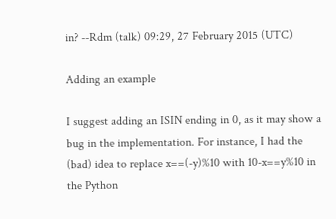in? --Rdm (talk) 09:29, 27 February 2015 (UTC)

Adding an example

I suggest adding an ISIN ending in 0, as it may show a bug in the implementation. For instance, I had the (bad) idea to replace x==(-y)%10 with 10-x==y%10 in the Python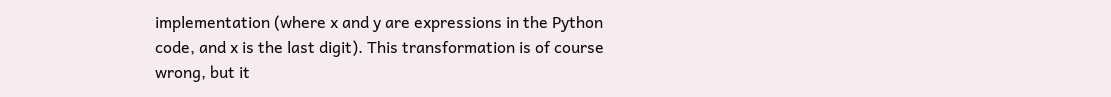implementation (where x and y are expressions in the Python code, and x is the last digit). This transformation is of course wrong, but it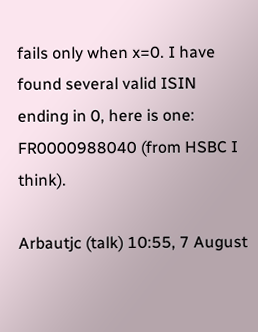fails only when x=0. I have found several valid ISIN ending in 0, here is one: FR0000988040 (from HSBC I think).

Arbautjc (talk) 10:55, 7 August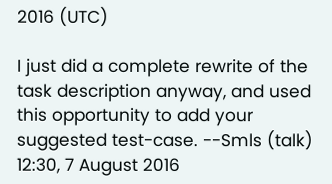2016 (UTC)

I just did a complete rewrite of the task description anyway, and used this opportunity to add your suggested test-case. --Smls (talk) 12:30, 7 August 2016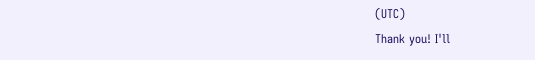(UTC)
Thank you! I'll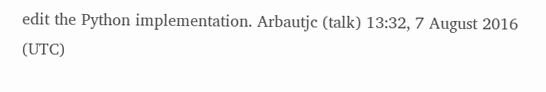edit the Python implementation. Arbautjc (talk) 13:32, 7 August 2016 (UTC)